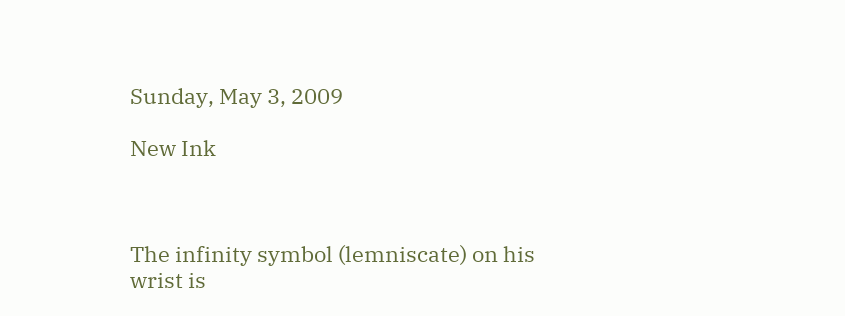Sunday, May 3, 2009

New Ink



The infinity symbol (lemniscate) on his wrist is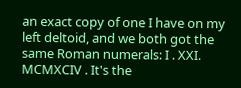an exact copy of one I have on my left deltoid, and we both got the same Roman numerals: I . XXI. MCMXCIV . It's the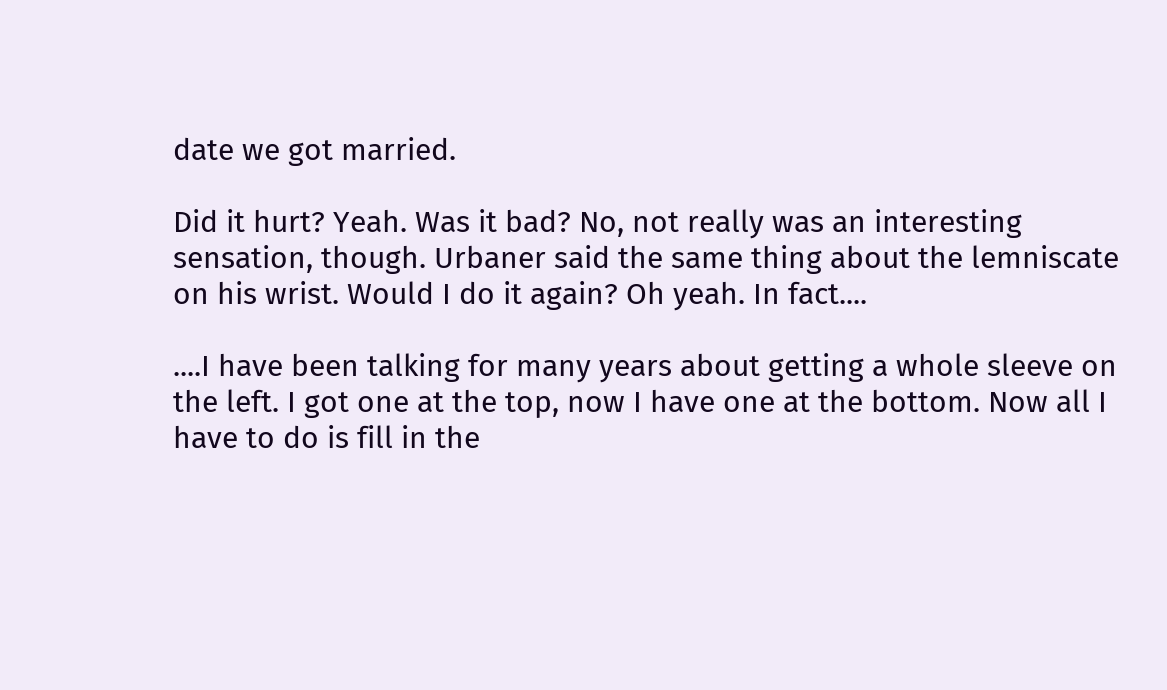date we got married.

Did it hurt? Yeah. Was it bad? No, not really was an interesting sensation, though. Urbaner said the same thing about the lemniscate on his wrist. Would I do it again? Oh yeah. In fact....

....I have been talking for many years about getting a whole sleeve on the left. I got one at the top, now I have one at the bottom. Now all I have to do is fill in the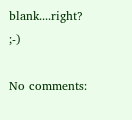blank....right? ;-)

No comments: